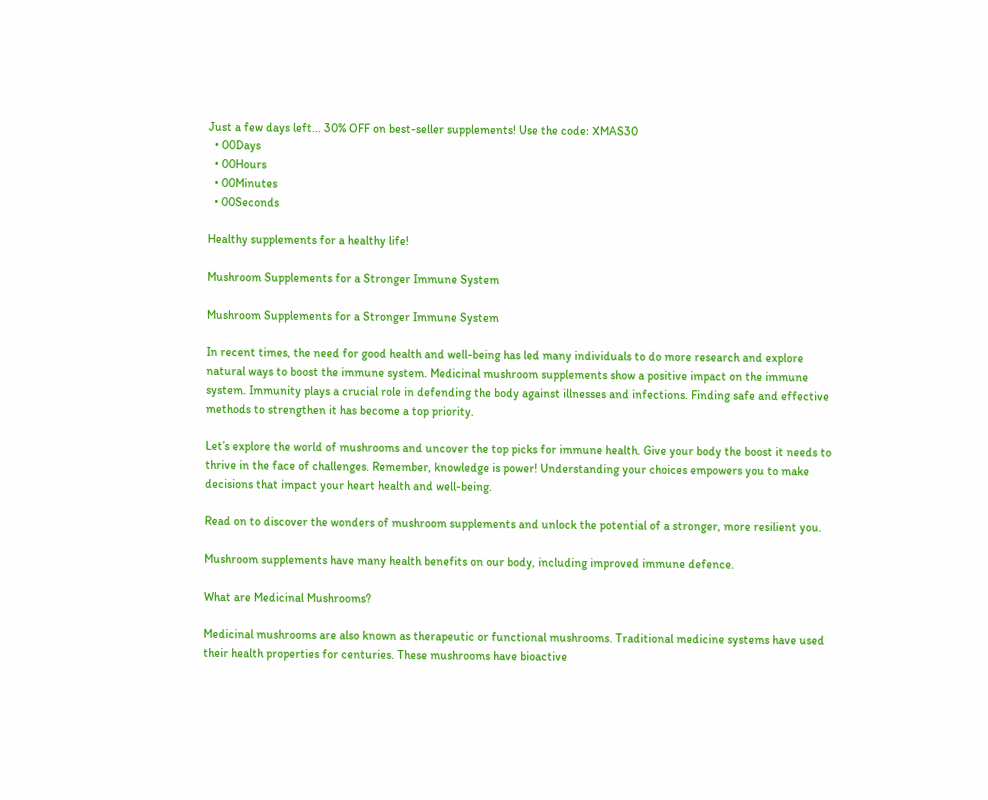Just a few days left... 30% OFF on best-seller supplements! Use the code: XMAS30
  • 00Days
  • 00Hours
  • 00Minutes
  • 00Seconds

Healthy supplements for a healthy life!

Mushroom Supplements for a Stronger Immune System

Mushroom Supplements for a Stronger Immune System

In recent times, the need for good health and well-being has led many individuals to do more research and explore natural ways to boost the immune system. Medicinal mushroom supplements show a positive impact on the immune system. Immunity plays a crucial role in defending the body against illnesses and infections. Finding safe and effective methods to strengthen it has become a top priority.

Let’s explore the world of mushrooms and uncover the top picks for immune health. Give your body the boost it needs to thrive in the face of challenges. Remember, knowledge is power! Understanding your choices empowers you to make decisions that impact your heart health and well-being.

Read on to discover the wonders of mushroom supplements and unlock the potential of a stronger, more resilient you.

Mushroom supplements have many health benefits on our body, including improved immune defence.

What are Medicinal Mushrooms?

Medicinal mushrooms are also known as therapeutic or functional mushrooms. Traditional medicine systems have used their health properties for centuries. These mushrooms have bioactive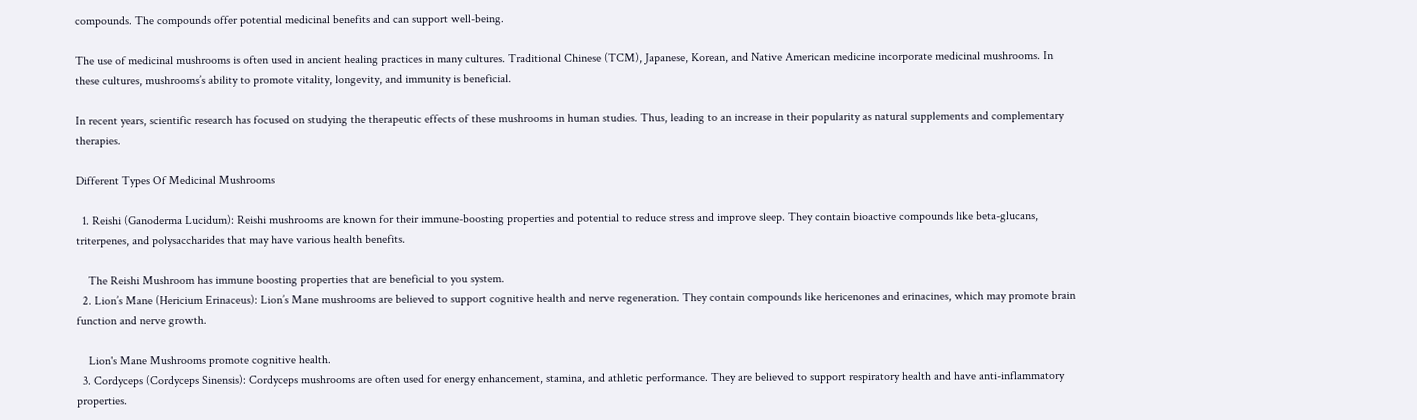compounds. The compounds offer potential medicinal benefits and can support well-being.

The use of medicinal mushrooms is often used in ancient healing practices in many cultures. Traditional Chinese (TCM), Japanese, Korean, and Native American medicine incorporate medicinal mushrooms. In these cultures, mushrooms’s ability to promote vitality, longevity, and immunity is beneficial.

In recent years, scientific research has focused on studying the therapeutic effects of these mushrooms in human studies. Thus, leading to an increase in their popularity as natural supplements and complementary therapies.

Different Types Of Medicinal Mushrooms

  1. Reishi (Ganoderma Lucidum): Reishi mushrooms are known for their immune-boosting properties and potential to reduce stress and improve sleep. They contain bioactive compounds like beta-glucans, triterpenes, and polysaccharides that may have various health benefits.

    The Reishi Mushroom has immune boosting properties that are beneficial to you system.
  2. Lion’s Mane (Hericium Erinaceus): Lion’s Mane mushrooms are believed to support cognitive health and nerve regeneration. They contain compounds like hericenones and erinacines, which may promote brain function and nerve growth.

    Lion's Mane Mushrooms promote cognitive health.
  3. Cordyceps (Cordyceps Sinensis): Cordyceps mushrooms are often used for energy enhancement, stamina, and athletic performance. They are believed to support respiratory health and have anti-inflammatory properties.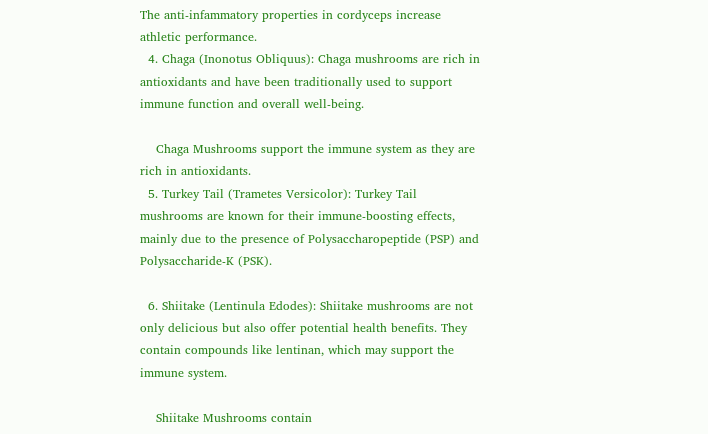The anti-infammatory properties in cordyceps increase athletic performance.
  4. Chaga (Inonotus Obliquus): Chaga mushrooms are rich in antioxidants and have been traditionally used to support immune function and overall well-being.

    Chaga Mushrooms support the immune system as they are rich in antioxidants.
  5. Turkey Tail (Trametes Versicolor): Turkey Tail mushrooms are known for their immune-boosting effects, mainly due to the presence of Polysaccharopeptide (PSP) and  Polysaccharide-K (PSK).

  6. Shiitake (Lentinula Edodes): Shiitake mushrooms are not only delicious but also offer potential health benefits. They contain compounds like lentinan, which may support the immune system.

    Shiitake Mushrooms contain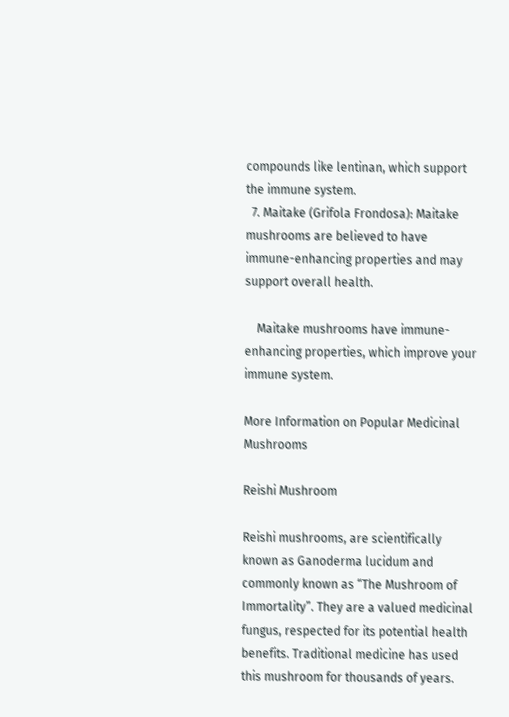compounds like lentinan, which support the immune system.
  7. Maitake (Grifola Frondosa): Maitake mushrooms are believed to have immune-enhancing properties and may support overall health.

    Maitake mushrooms have immune-enhancing properties, which improve your immune system.

More Information on Popular Medicinal Mushrooms

Reishi Mushroom

Reishi mushrooms, are scientifically known as Ganoderma lucidum and commonly known as “The Mushroom of Immortality”. They are a valued medicinal fungus, respected for its potential health benefits. Traditional medicine has used this mushroom for thousands of years.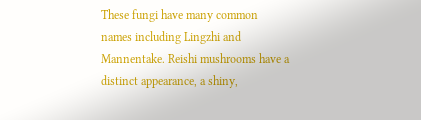These fungi have many common names including Lingzhi and Mannentake. Reishi mushrooms have a distinct appearance, a shiny,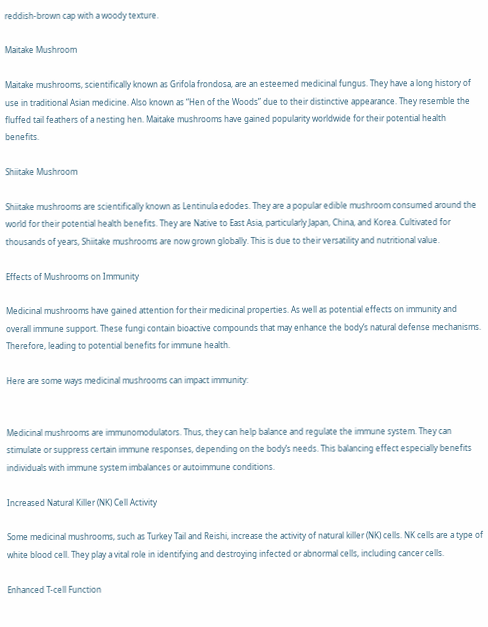reddish-brown cap with a woody texture.

Maitake Mushroom

Maitake mushrooms, scientifically known as Grifola frondosa, are an esteemed medicinal fungus. They have a long history of use in traditional Asian medicine. Also known as “Hen of the Woods” due to their distinctive appearance. They resemble the fluffed tail feathers of a nesting hen. Maitake mushrooms have gained popularity worldwide for their potential health benefits.

Shiitake Mushroom

Shiitake mushrooms are scientifically known as Lentinula edodes. They are a popular edible mushroom consumed around the world for their potential health benefits. They are Native to East Asia, particularly Japan, China, and Korea. Cultivated for thousands of years, Shiitake mushrooms are now grown globally. This is due to their versatility and nutritional value.

Effects of Mushrooms on Immunity

Medicinal mushrooms have gained attention for their medicinal properties. As well as potential effects on immunity and overall immune support. These fungi contain bioactive compounds that may enhance the body’s natural defense mechanisms. Therefore, leading to potential benefits for immune health.

Here are some ways medicinal mushrooms can impact immunity:


Medicinal mushrooms are immunomodulators. Thus, they can help balance and regulate the immune system. They can stimulate or suppress certain immune responses, depending on the body’s needs. This balancing effect especially benefits individuals with immune system imbalances or autoimmune conditions.

Increased Natural Killer (NK) Cell Activity

Some medicinal mushrooms, such as Turkey Tail and Reishi, increase the activity of natural killer (NK) cells. NK cells are a type of white blood cell. They play a vital role in identifying and destroying infected or abnormal cells, including cancer cells.

Enhanced T-cell Function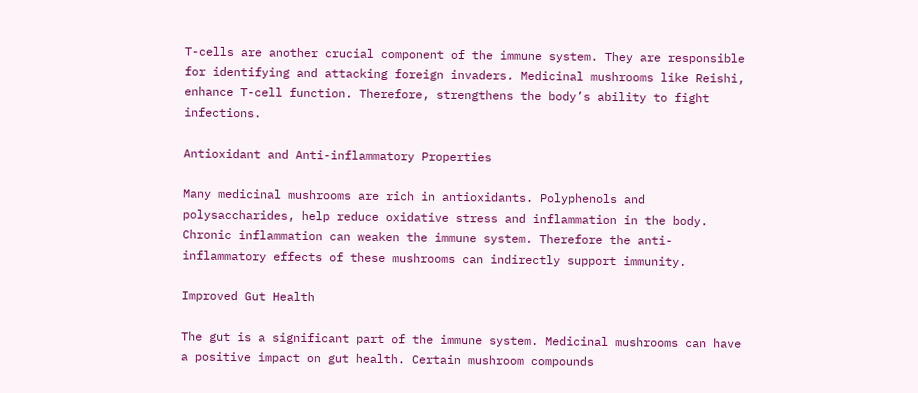T-cells are another crucial component of the immune system. They are responsible for identifying and attacking foreign invaders. Medicinal mushrooms like Reishi, enhance T-cell function. Therefore, strengthens the body’s ability to fight infections.

Antioxidant and Anti-inflammatory Properties

Many medicinal mushrooms are rich in antioxidants. Polyphenols and polysaccharides, help reduce oxidative stress and inflammation in the body. Chronic inflammation can weaken the immune system. Therefore the anti-inflammatory effects of these mushrooms can indirectly support immunity.

Improved Gut Health

The gut is a significant part of the immune system. Medicinal mushrooms can have a positive impact on gut health. Certain mushroom compounds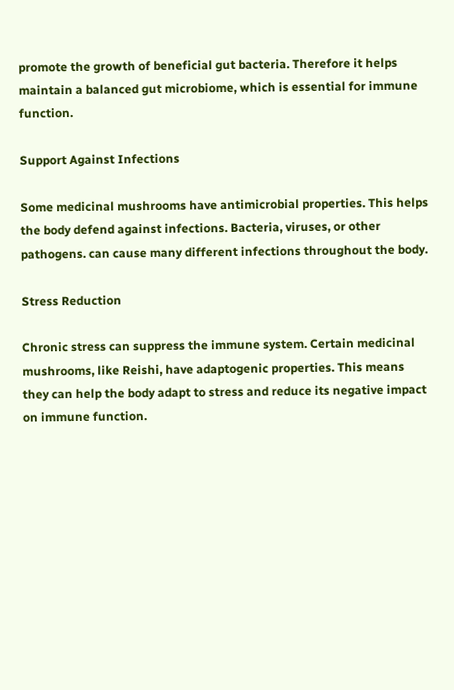promote the growth of beneficial gut bacteria. Therefore it helps maintain a balanced gut microbiome, which is essential for immune function.

Support Against Infections

Some medicinal mushrooms have antimicrobial properties. This helps the body defend against infections. Bacteria, viruses, or other pathogens. can cause many different infections throughout the body.

Stress Reduction

Chronic stress can suppress the immune system. Certain medicinal mushrooms, like Reishi, have adaptogenic properties. This means they can help the body adapt to stress and reduce its negative impact on immune function.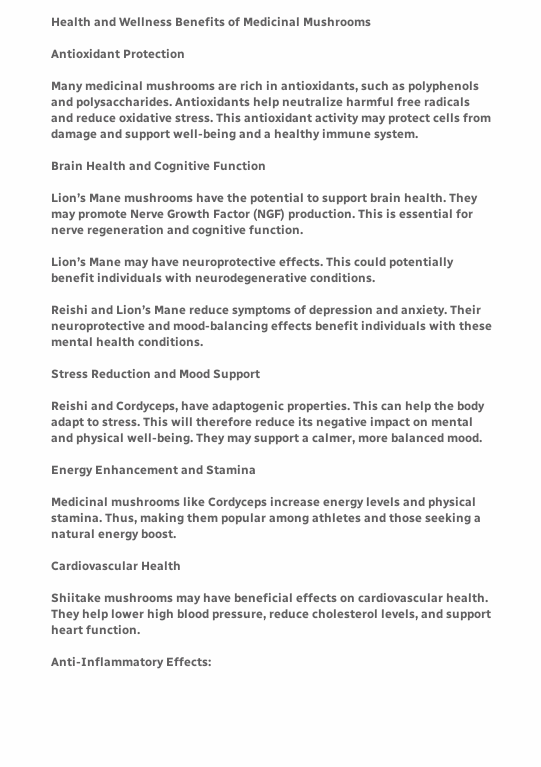Health and Wellness Benefits of Medicinal Mushrooms

Antioxidant Protection

Many medicinal mushrooms are rich in antioxidants, such as polyphenols and polysaccharides. Antioxidants help neutralize harmful free radicals and reduce oxidative stress. This antioxidant activity may protect cells from damage and support well-being and a healthy immune system.

Brain Health and Cognitive Function

Lion’s Mane mushrooms have the potential to support brain health. They may promote Nerve Growth Factor (NGF) production. This is essential for nerve regeneration and cognitive function.

Lion’s Mane may have neuroprotective effects. This could potentially benefit individuals with neurodegenerative conditions.

Reishi and Lion’s Mane reduce symptoms of depression and anxiety. Their neuroprotective and mood-balancing effects benefit individuals with these mental health conditions.

Stress Reduction and Mood Support

Reishi and Cordyceps, have adaptogenic properties. This can help the body adapt to stress. This will therefore reduce its negative impact on mental and physical well-being. They may support a calmer, more balanced mood.

Energy Enhancement and Stamina

Medicinal mushrooms like Cordyceps increase energy levels and physical stamina. Thus, making them popular among athletes and those seeking a natural energy boost.

Cardiovascular Health

Shiitake mushrooms may have beneficial effects on cardiovascular health. They help lower high blood pressure, reduce cholesterol levels, and support heart function.

Anti-Inflammatory Effects: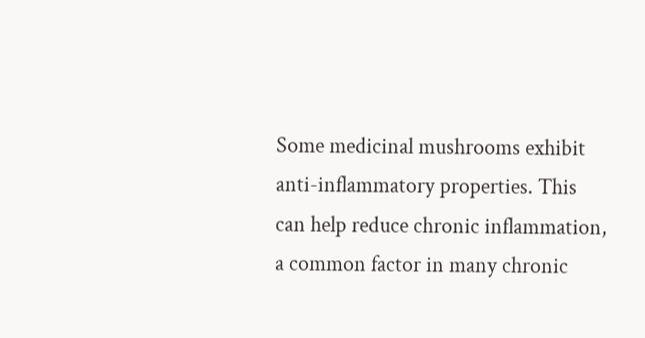Some medicinal mushrooms exhibit anti-inflammatory properties. This can help reduce chronic inflammation, a common factor in many chronic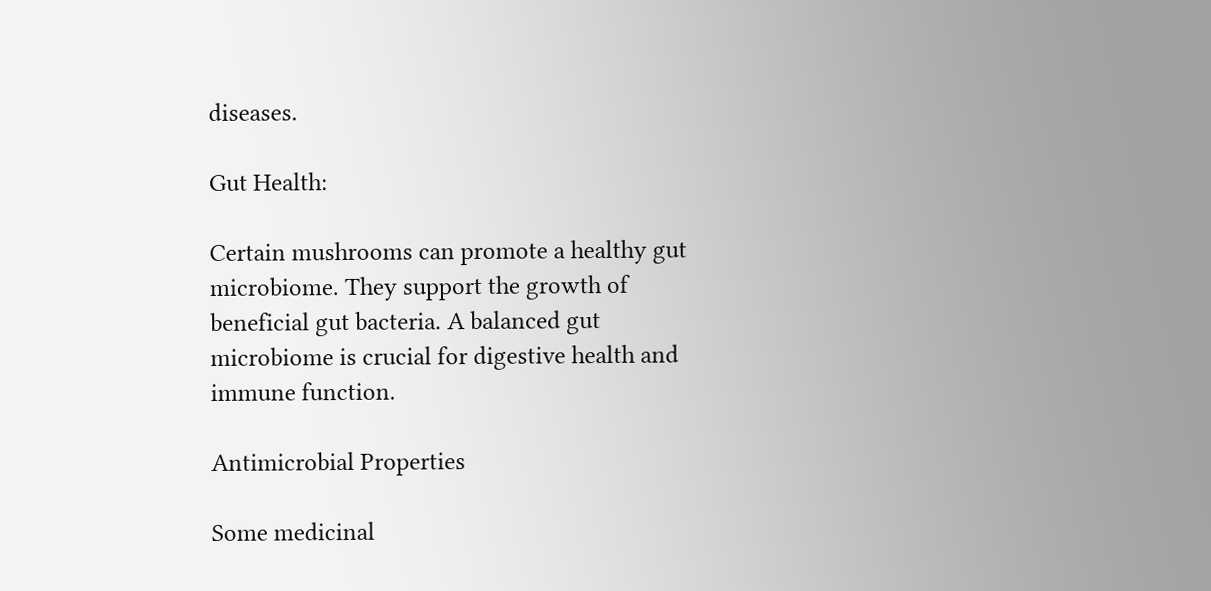diseases.

Gut Health:

Certain mushrooms can promote a healthy gut microbiome. They support the growth of beneficial gut bacteria. A balanced gut microbiome is crucial for digestive health and immune function.

Antimicrobial Properties

Some medicinal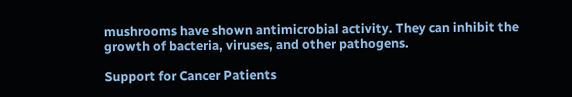mushrooms have shown antimicrobial activity. They can inhibit the growth of bacteria, viruses, and other pathogens.

Support for Cancer Patients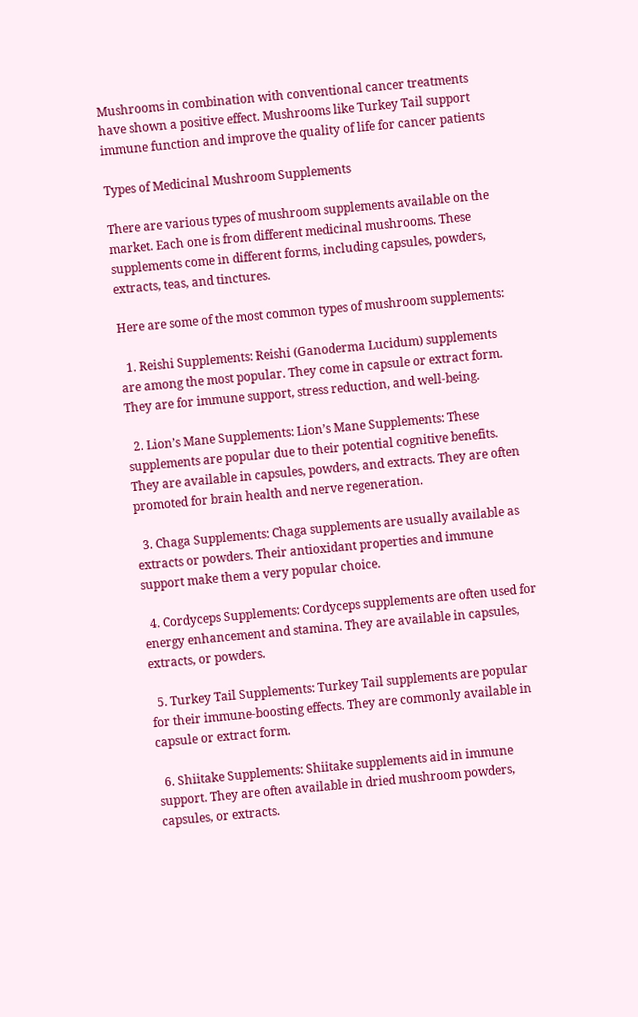Mushrooms in combination with conventional cancer treatments have shown a positive effect. Mushrooms like Turkey Tail support immune function and improve the quality of life for cancer patients

Types of Medicinal Mushroom Supplements

There are various types of mushroom supplements available on the market. Each one is from different medicinal mushrooms. These supplements come in different forms, including capsules, powders, extracts, teas, and tinctures.

Here are some of the most common types of mushroom supplements:

  1. Reishi Supplements: Reishi (Ganoderma Lucidum) supplements are among the most popular. They come in capsule or extract form. They are for immune support, stress reduction, and well-being.

  2. Lion’s Mane Supplements: Lion’s Mane Supplements: These supplements are popular due to their potential cognitive benefits. They are available in capsules, powders, and extracts. They are often promoted for brain health and nerve regeneration.

  3. Chaga Supplements: Chaga supplements are usually available as extracts or powders. Their antioxidant properties and immune support make them a very popular choice.

  4. Cordyceps Supplements: Cordyceps supplements are often used for energy enhancement and stamina. They are available in capsules, extracts, or powders.

  5. Turkey Tail Supplements: Turkey Tail supplements are popular for their immune-boosting effects. They are commonly available in capsule or extract form.

  6. Shiitake Supplements: Shiitake supplements aid in immune support. They are often available in dried mushroom powders, capsules, or extracts.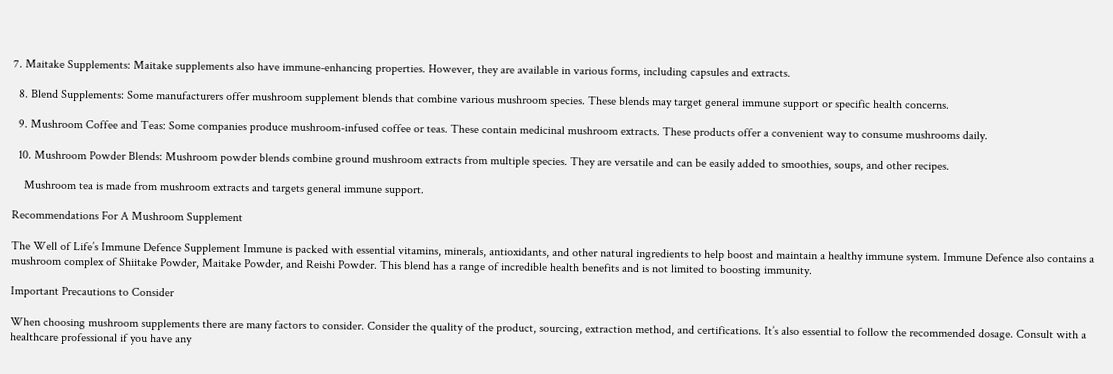7. Maitake Supplements: Maitake supplements also have immune-enhancing properties. However, they are available in various forms, including capsules and extracts.

  8. Blend Supplements: Some manufacturers offer mushroom supplement blends that combine various mushroom species. These blends may target general immune support or specific health concerns.

  9. Mushroom Coffee and Teas: Some companies produce mushroom-infused coffee or teas. These contain medicinal mushroom extracts. These products offer a convenient way to consume mushrooms daily.

  10. Mushroom Powder Blends: Mushroom powder blends combine ground mushroom extracts from multiple species. They are versatile and can be easily added to smoothies, soups, and other recipes.

    Mushroom tea is made from mushroom extracts and targets general immune support.

Recommendations For A Mushroom Supplement

The Well of Life’s Immune Defence Supplement Immune is packed with essential vitamins, minerals, antioxidants, and other natural ingredients to help boost and maintain a healthy immune system. Immune Defence also contains a mushroom complex of Shiitake Powder, Maitake Powder, and Reishi Powder. This blend has a range of incredible health benefits and is not limited to boosting immunity.

Important Precautions to Consider

When choosing mushroom supplements there are many factors to consider. Consider the quality of the product, sourcing, extraction method, and certifications. It’s also essential to follow the recommended dosage. Consult with a healthcare professional if you have any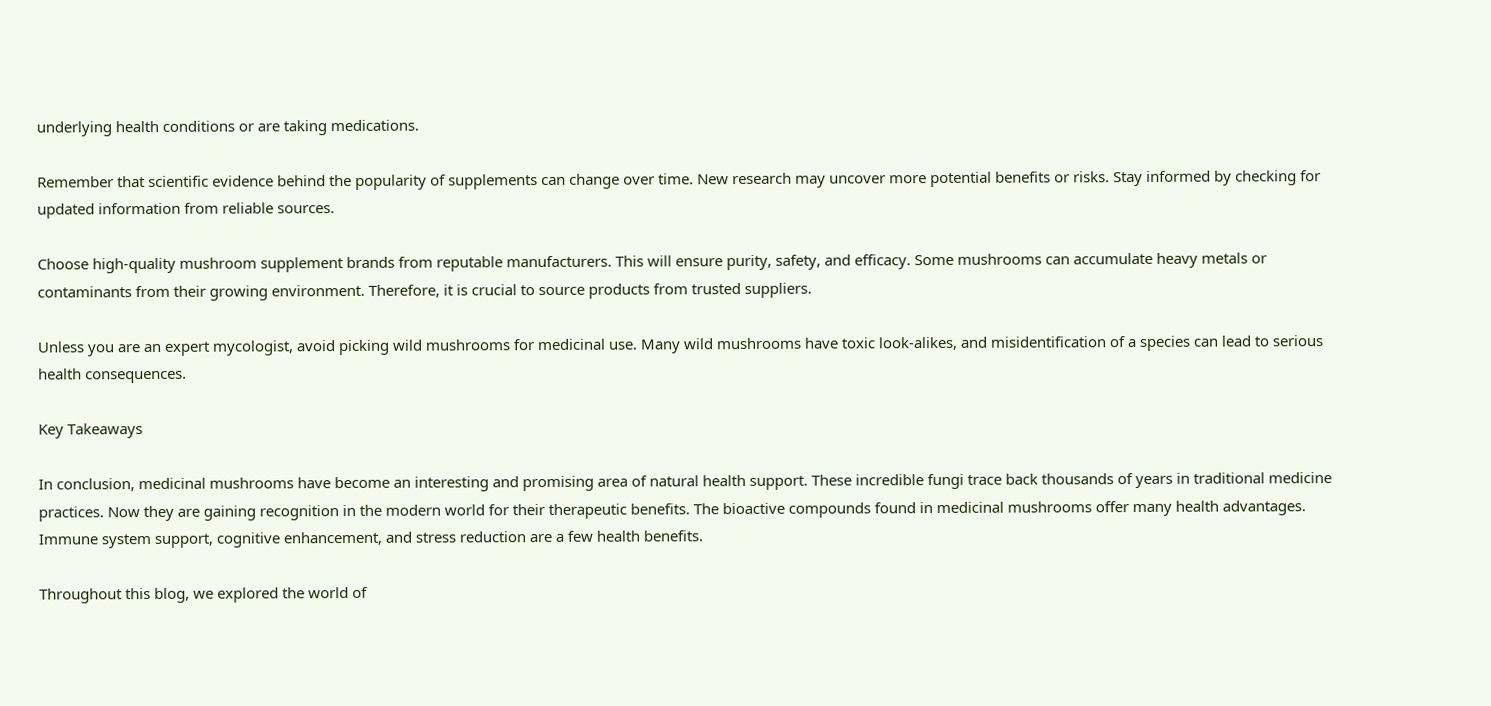underlying health conditions or are taking medications.

Remember that scientific evidence behind the popularity of supplements can change over time. New research may uncover more potential benefits or risks. Stay informed by checking for updated information from reliable sources.

Choose high-quality mushroom supplement brands from reputable manufacturers. This will ensure purity, safety, and efficacy. Some mushrooms can accumulate heavy metals or contaminants from their growing environment. Therefore, it is crucial to source products from trusted suppliers.

Unless you are an expert mycologist, avoid picking wild mushrooms for medicinal use. Many wild mushrooms have toxic look-alikes, and misidentification of a species can lead to serious health consequences.

Key Takeaways

In conclusion, medicinal mushrooms have become an interesting and promising area of natural health support. These incredible fungi trace back thousands of years in traditional medicine practices. Now they are gaining recognition in the modern world for their therapeutic benefits. The bioactive compounds found in medicinal mushrooms offer many health advantages. Immune system support, cognitive enhancement, and stress reduction are a few health benefits.

Throughout this blog, we explored the world of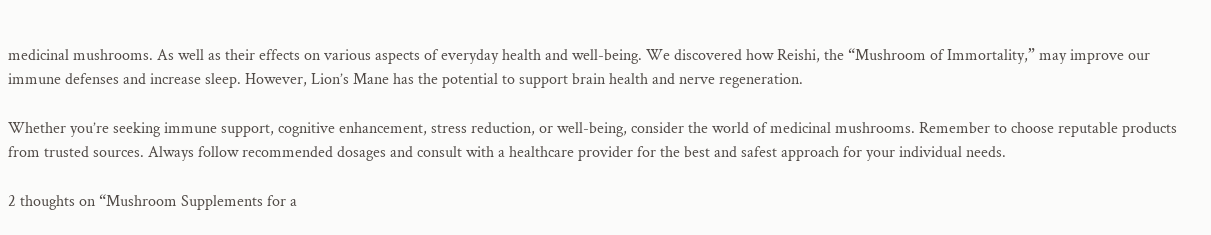medicinal mushrooms. As well as their effects on various aspects of everyday health and well-being. We discovered how Reishi, the “Mushroom of Immortality,” may improve our immune defenses and increase sleep. However, Lion’s Mane has the potential to support brain health and nerve regeneration.

Whether you’re seeking immune support, cognitive enhancement, stress reduction, or well-being, consider the world of medicinal mushrooms. Remember to choose reputable products from trusted sources. Always follow recommended dosages and consult with a healthcare provider for the best and safest approach for your individual needs.

2 thoughts on “Mushroom Supplements for a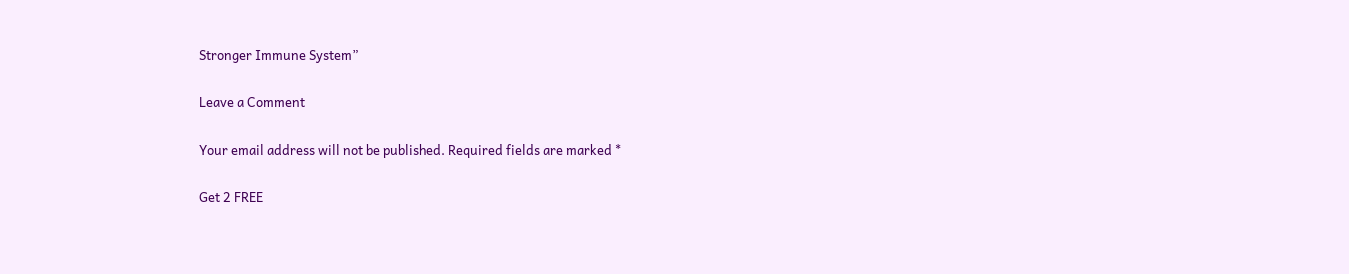Stronger Immune System”

Leave a Comment

Your email address will not be published. Required fields are marked *

Get 2 FREE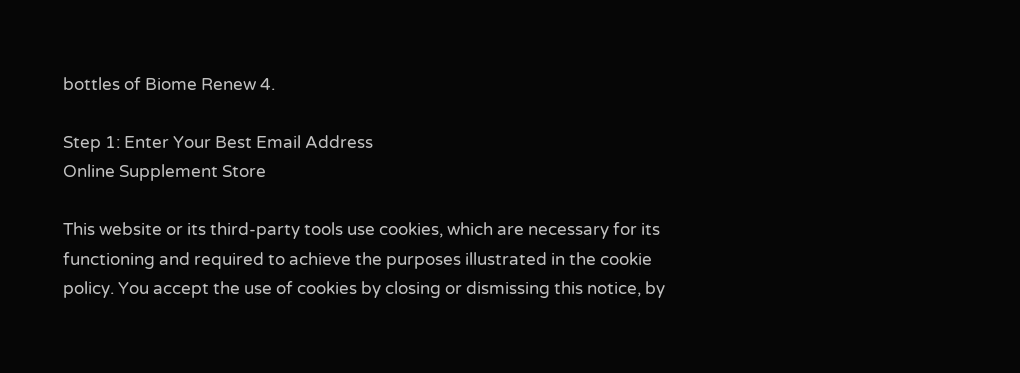bottles of Biome Renew 4.

Step 1: Enter Your Best Email Address
Online Supplement Store

This website or its third-party tools use cookies, which are necessary for its functioning and required to achieve the purposes illustrated in the cookie policy. You accept the use of cookies by closing or dismissing this notice, by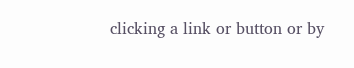clicking a link or button or by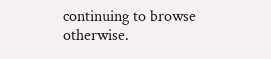continuing to browse otherwise.